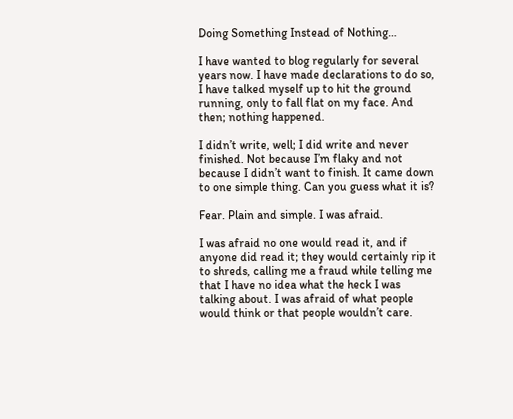Doing Something Instead of Nothing…

I have wanted to blog regularly for several years now. I have made declarations to do so, I have talked myself up to hit the ground running, only to fall flat on my face. And then; nothing happened.

I didn’t write, well; I did write and never finished. Not because I’m flaky and not because I didn’t want to finish. It came down to one simple thing. Can you guess what it is?

Fear. Plain and simple. I was afraid.

I was afraid no one would read it, and if anyone did read it; they would certainly rip it to shreds, calling me a fraud while telling me that I have no idea what the heck I was talking about. I was afraid of what people would think or that people wouldn’t care.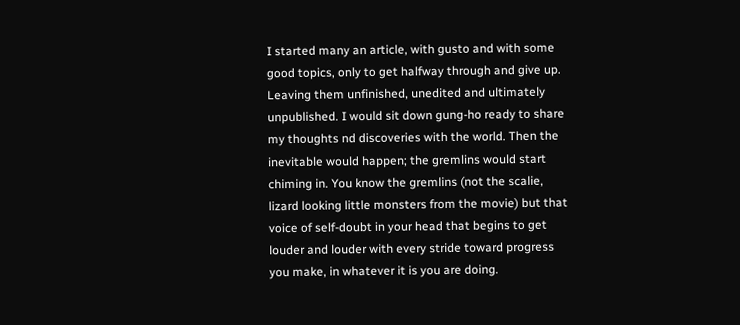I started many an article, with gusto and with some good topics, only to get halfway through and give up. Leaving them unfinished, unedited and ultimately unpublished. I would sit down gung-ho ready to share my thoughts nd discoveries with the world. Then the inevitable would happen; the gremlins would start chiming in. You know the gremlins (not the scalie, lizard looking little monsters from the movie) but that voice of self-doubt in your head that begins to get louder and louder with every stride toward progress you make, in whatever it is you are doing.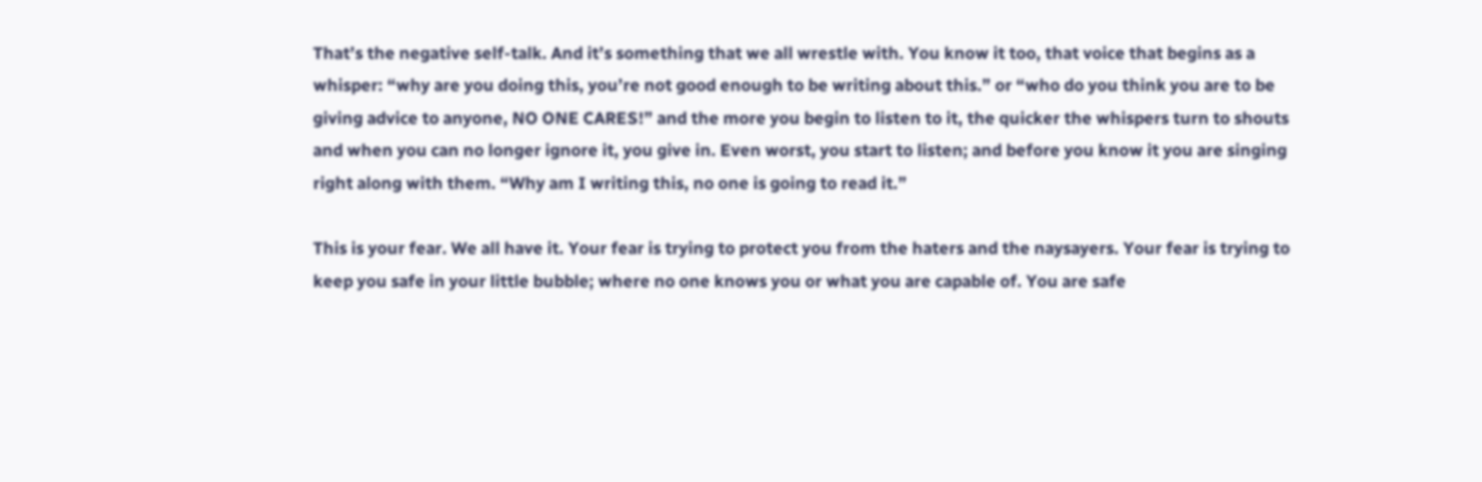That’s the negative self-talk. And it’s something that we all wrestle with. You know it too, that voice that begins as a whisper: “why are you doing this, you’re not good enough to be writing about this.” or “who do you think you are to be giving advice to anyone, NO ONE CARES!” and the more you begin to listen to it, the quicker the whispers turn to shouts and when you can no longer ignore it, you give in. Even worst, you start to listen; and before you know it you are singing right along with them. “Why am I writing this, no one is going to read it.”

This is your fear. We all have it. Your fear is trying to protect you from the haters and the naysayers. Your fear is trying to keep you safe in your little bubble; where no one knows you or what you are capable of. You are safe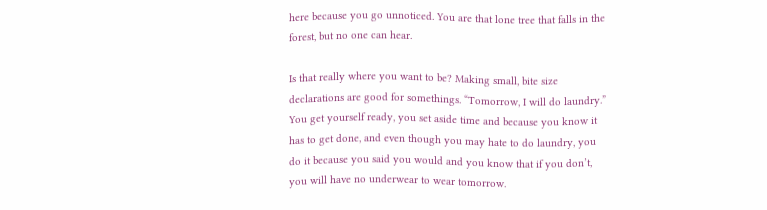here because you go unnoticed. You are that lone tree that falls in the forest, but no one can hear.

Is that really where you want to be? Making small, bite size declarations are good for somethings. “Tomorrow, I will do laundry.” You get yourself ready, you set aside time and because you know it has to get done, and even though you may hate to do laundry, you do it because you said you would and you know that if you don’t, you will have no underwear to wear tomorrow.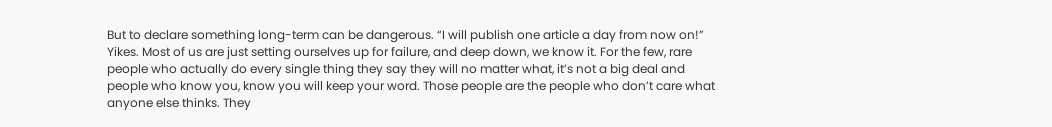But to declare something long-term can be dangerous. “I will publish one article a day from now on!” Yikes. Most of us are just setting ourselves up for failure, and deep down, we know it. For the few, rare people who actually do every single thing they say they will no matter what, it’s not a big deal and people who know you, know you will keep your word. Those people are the people who don’t care what anyone else thinks. They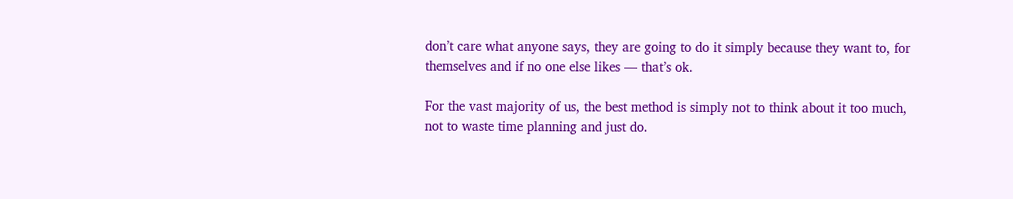don’t care what anyone says, they are going to do it simply because they want to, for themselves and if no one else likes — that’s ok.

For the vast majority of us, the best method is simply not to think about it too much, not to waste time planning and just do.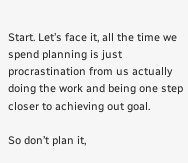Start. Let’s face it, all the time we spend planning is just procrastination from us actually doing the work and being one step closer to achieving out goal.

So don’t plan it,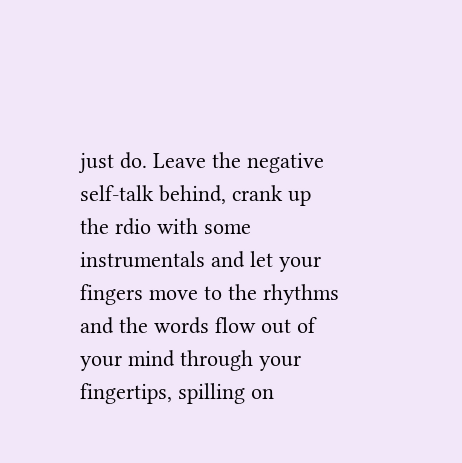just do. Leave the negative self-talk behind, crank up the rdio with some instrumentals and let your fingers move to the rhythms and the words flow out of your mind through your fingertips, spilling on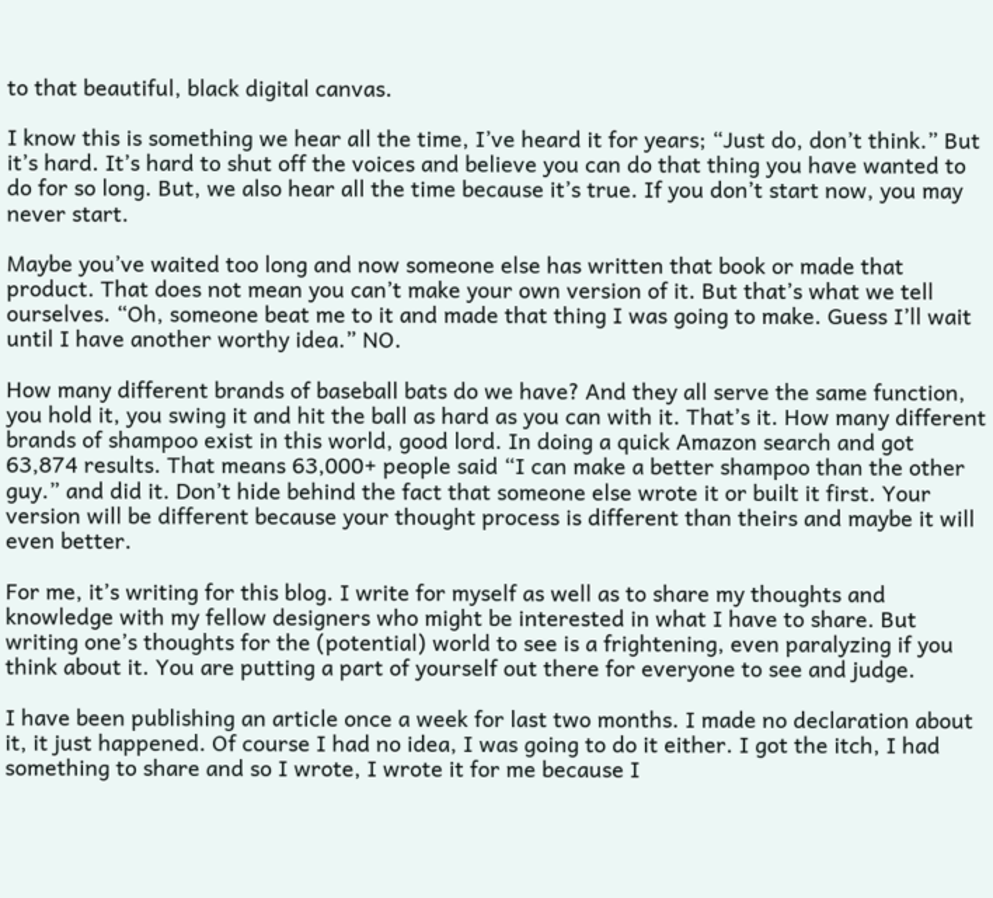to that beautiful, black digital canvas.

I know this is something we hear all the time, I’ve heard it for years; “Just do, don’t think.” But it’s hard. It’s hard to shut off the voices and believe you can do that thing you have wanted to do for so long. But, we also hear all the time because it’s true. If you don’t start now, you may never start.

Maybe you’ve waited too long and now someone else has written that book or made that product. That does not mean you can’t make your own version of it. But that’s what we tell ourselves. “Oh, someone beat me to it and made that thing I was going to make. Guess I’ll wait until I have another worthy idea.” NO.

How many different brands of baseball bats do we have? And they all serve the same function, you hold it, you swing it and hit the ball as hard as you can with it. That’s it. How many different brands of shampoo exist in this world, good lord. In doing a quick Amazon search and got 63,874 results. That means 63,000+ people said “I can make a better shampoo than the other guy.” and did it. Don’t hide behind the fact that someone else wrote it or built it first. Your version will be different because your thought process is different than theirs and maybe it will even better.

For me, it’s writing for this blog. I write for myself as well as to share my thoughts and knowledge with my fellow designers who might be interested in what I have to share. But writing one’s thoughts for the (potential) world to see is a frightening, even paralyzing if you think about it. You are putting a part of yourself out there for everyone to see and judge.

I have been publishing an article once a week for last two months. I made no declaration about it, it just happened. Of course I had no idea, I was going to do it either. I got the itch, I had something to share and so I wrote, I wrote it for me because I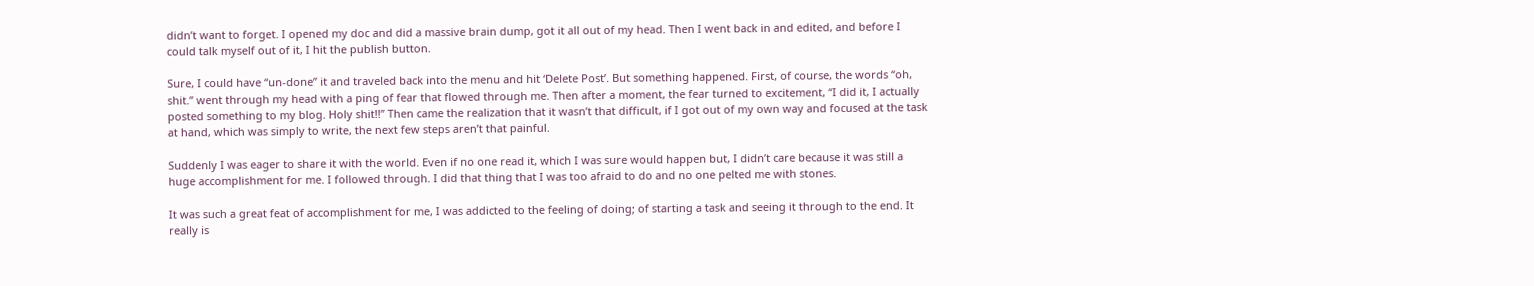didn’t want to forget. I opened my doc and did a massive brain dump, got it all out of my head. Then I went back in and edited, and before I could talk myself out of it, I hit the publish button.

Sure, I could have “un-done” it and traveled back into the menu and hit ‘Delete Post’. But something happened. First, of course, the words “oh, shit.” went through my head with a ping of fear that flowed through me. Then after a moment, the fear turned to excitement, “I did it, I actually posted something to my blog. Holy shit!!” Then came the realization that it wasn’t that difficult, if I got out of my own way and focused at the task at hand, which was simply to write, the next few steps aren’t that painful.

Suddenly I was eager to share it with the world. Even if no one read it, which I was sure would happen but, I didn’t care because it was still a huge accomplishment for me. I followed through. I did that thing that I was too afraid to do and no one pelted me with stones.

It was such a great feat of accomplishment for me, I was addicted to the feeling of doing; of starting a task and seeing it through to the end. It really is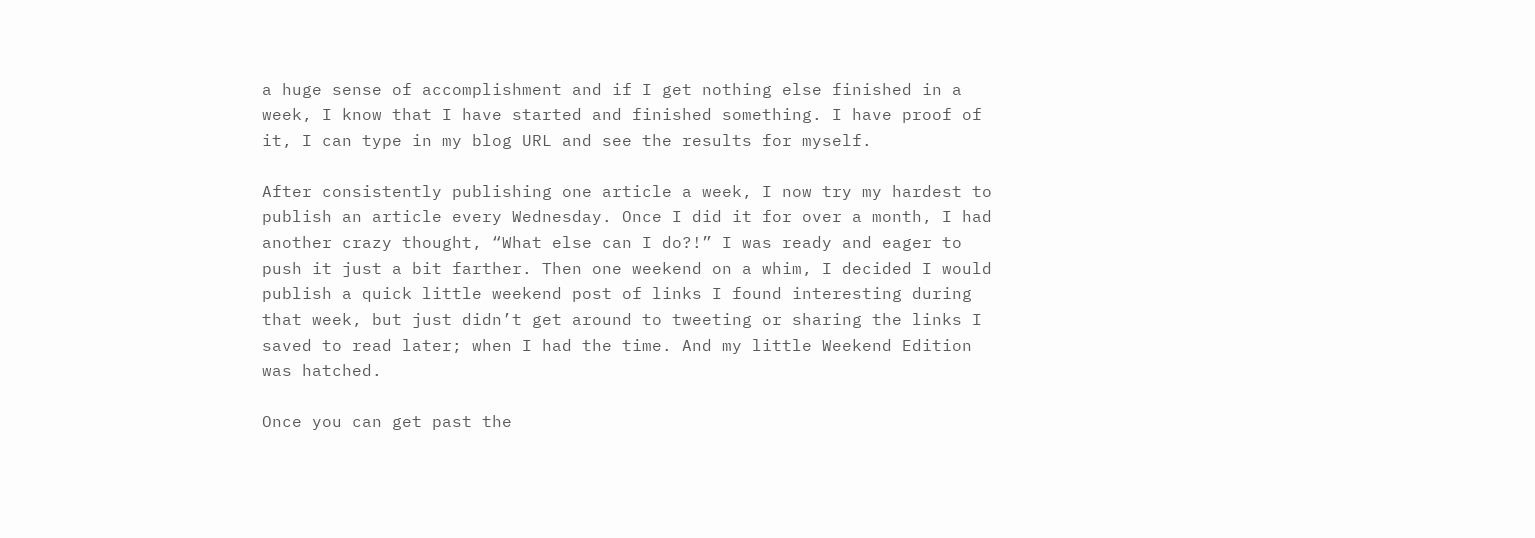a huge sense of accomplishment and if I get nothing else finished in a week, I know that I have started and finished something. I have proof of it, I can type in my blog URL and see the results for myself.

After consistently publishing one article a week, I now try my hardest to publish an article every Wednesday. Once I did it for over a month, I had another crazy thought, “What else can I do?!” I was ready and eager to push it just a bit farther. Then one weekend on a whim, I decided I would publish a quick little weekend post of links I found interesting during that week, but just didn’t get around to tweeting or sharing the links I saved to read later; when I had the time. And my little Weekend Edition was hatched.

Once you can get past the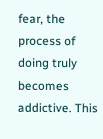fear, the process of doing truly becomes addictive. This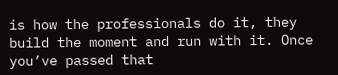is how the professionals do it, they build the moment and run with it. Once you’ve passed that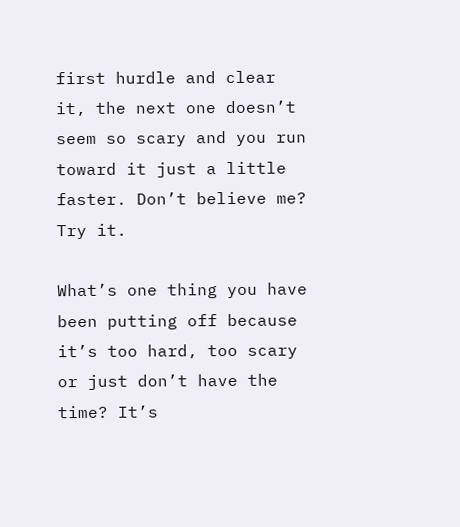first hurdle and clear it, the next one doesn’t seem so scary and you run toward it just a little faster. Don’t believe me? Try it.

What’s one thing you have been putting off because it’s too hard, too scary or just don’t have the time? It’s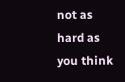not as hard as you think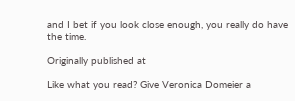and I bet if you look close enough, you really do have the time.

Originally published at

Like what you read? Give Veronica Domeier a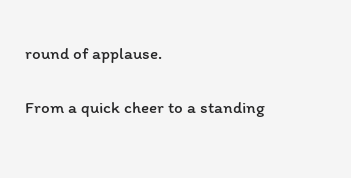round of applause.

From a quick cheer to a standing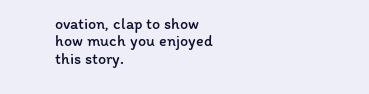ovation, clap to show how much you enjoyed this story.